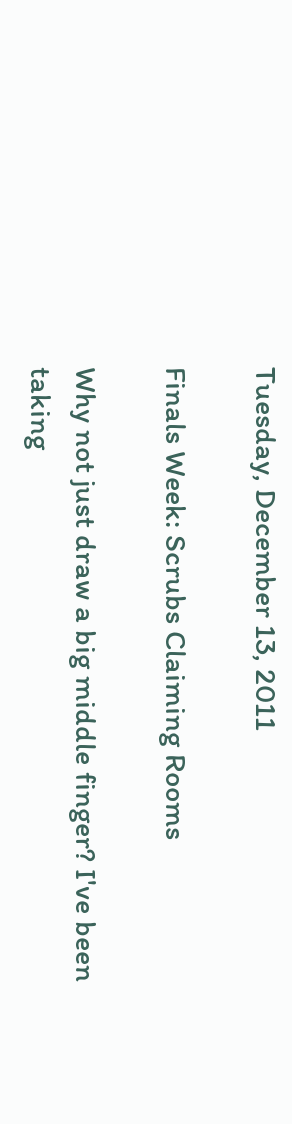Tuesday, December 13, 2011

Finals Week: Scrubs Claiming Rooms

Why not just draw a big middle finger? I've been taking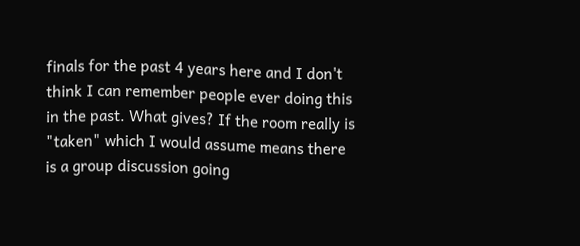finals for the past 4 years here and I don't think I can remember people ever doing this in the past. What gives? If the room really is "taken" which I would assume means there is a group discussion going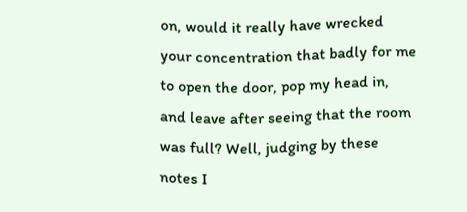on, would it really have wrecked your concentration that badly for me to open the door, pop my head in, and leave after seeing that the room was full? Well, judging by these notes I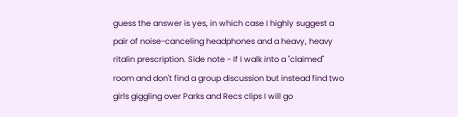guess the answer is yes, in which case I highly suggest a pair of noise-canceling headphones and a heavy, heavy ritalin prescription. Side note - If I walk into a "claimed" room and don't find a group discussion but instead find two girls giggling over Parks and Recs clips I will go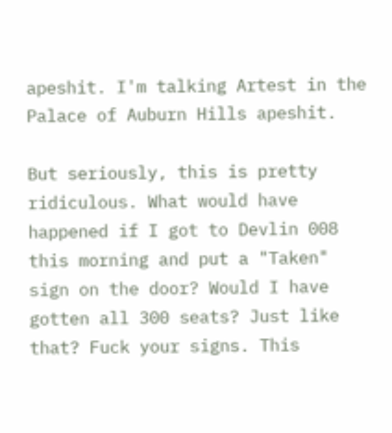apeshit. I'm talking Artest in the Palace of Auburn Hills apeshit.

But seriously, this is pretty ridiculous. What would have happened if I got to Devlin 008 this morning and put a "Taken" sign on the door? Would I have gotten all 300 seats? Just like that? Fuck your signs. This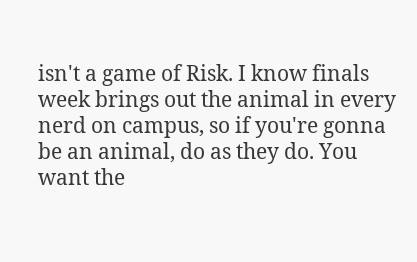isn't a game of Risk. I know finals week brings out the animal in every nerd on campus, so if you're gonna be an animal, do as they do. You want the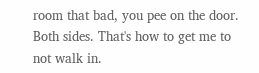room that bad, you pee on the door. Both sides. That's how to get me to not walk in.